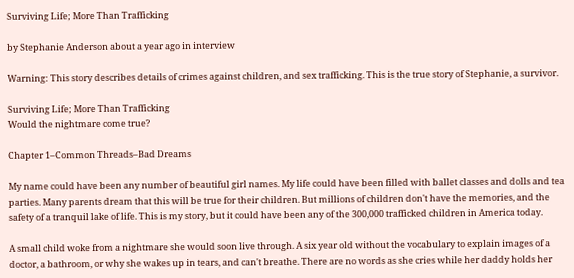Surviving Life; More Than Trafficking

by Stephanie Anderson about a year ago in interview

Warning: This story describes details of crimes against children, and sex trafficking. This is the true story of Stephanie, a survivor.

Surviving Life; More Than Trafficking
Would the nightmare come true?

Chapter 1–Common Threads–Bad Dreams

My name could have been any number of beautiful girl names. My life could have been filled with ballet classes and dolls and tea parties. Many parents dream that this will be true for their children. But millions of children don't have the memories, and the safety of a tranquil lake of life. This is my story, but it could have been any of the 300,000 trafficked children in America today.

A small child woke from a nightmare she would soon live through. A six year old without the vocabulary to explain images of a doctor, a bathroom, or why she wakes up in tears, and can't breathe. There are no words as she cries while her daddy holds her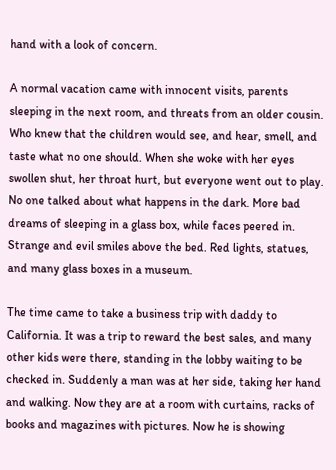hand with a look of concern.

A normal vacation came with innocent visits, parents sleeping in the next room, and threats from an older cousin. Who knew that the children would see, and hear, smell, and taste what no one should. When she woke with her eyes swollen shut, her throat hurt, but everyone went out to play. No one talked about what happens in the dark. More bad dreams of sleeping in a glass box, while faces peered in. Strange and evil smiles above the bed. Red lights, statues, and many glass boxes in a museum.

The time came to take a business trip with daddy to California. It was a trip to reward the best sales, and many other kids were there, standing in the lobby waiting to be checked in. Suddenly a man was at her side, taking her hand and walking. Now they are at a room with curtains, racks of books and magazines with pictures. Now he is showing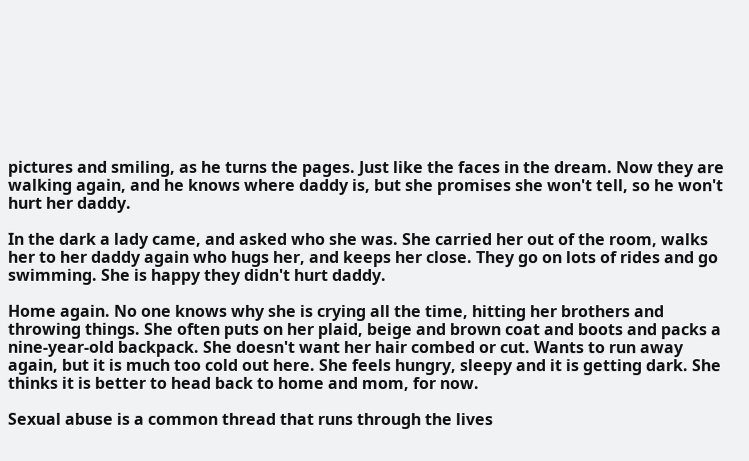pictures and smiling, as he turns the pages. Just like the faces in the dream. Now they are walking again, and he knows where daddy is, but she promises she won't tell, so he won't hurt her daddy.

In the dark a lady came, and asked who she was. She carried her out of the room, walks her to her daddy again who hugs her, and keeps her close. They go on lots of rides and go swimming. She is happy they didn't hurt daddy.

Home again. No one knows why she is crying all the time, hitting her brothers and throwing things. She often puts on her plaid, beige and brown coat and boots and packs a nine-year-old backpack. She doesn't want her hair combed or cut. Wants to run away again, but it is much too cold out here. She feels hungry, sleepy and it is getting dark. She thinks it is better to head back to home and mom, for now.

Sexual abuse is a common thread that runs through the lives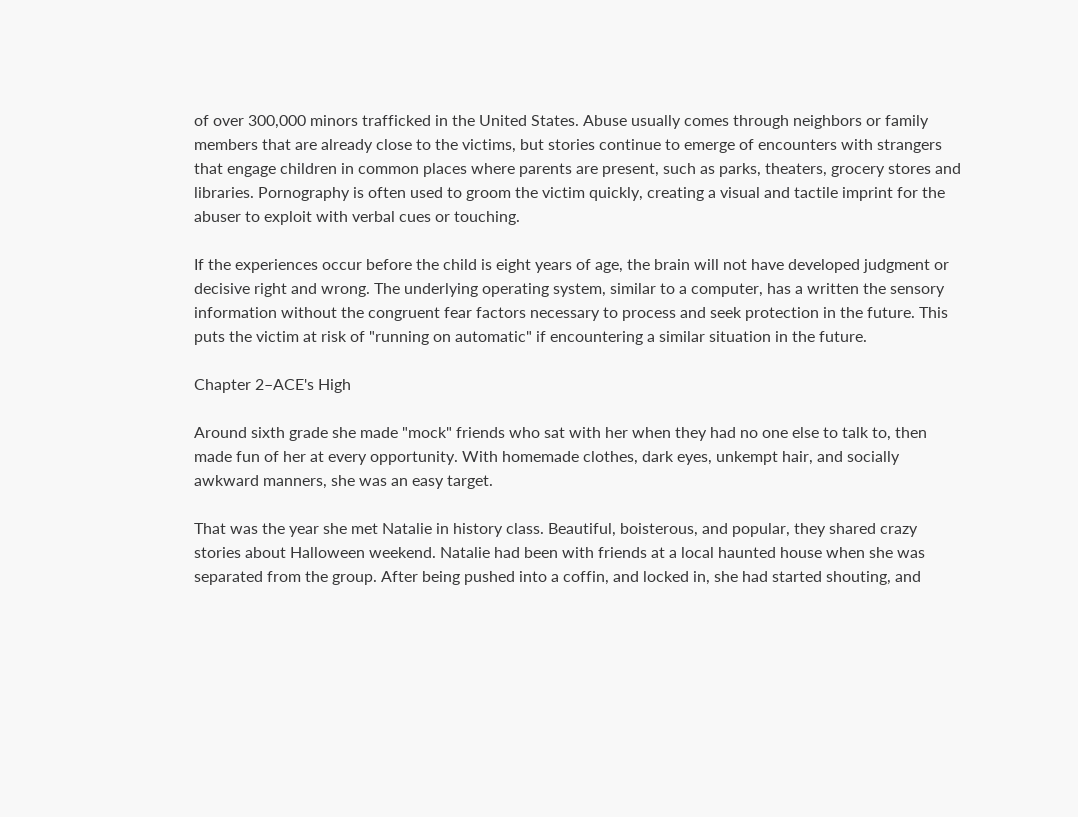of over 300,000 minors trafficked in the United States. Abuse usually comes through neighbors or family members that are already close to the victims, but stories continue to emerge of encounters with strangers that engage children in common places where parents are present, such as parks, theaters, grocery stores and libraries. Pornography is often used to groom the victim quickly, creating a visual and tactile imprint for the abuser to exploit with verbal cues or touching.

If the experiences occur before the child is eight years of age, the brain will not have developed judgment or decisive right and wrong. The underlying operating system, similar to a computer, has a written the sensory information without the congruent fear factors necessary to process and seek protection in the future. This puts the victim at risk of "running on automatic" if encountering a similar situation in the future.

Chapter 2–ACE's High

Around sixth grade she made "mock" friends who sat with her when they had no one else to talk to, then made fun of her at every opportunity. With homemade clothes, dark eyes, unkempt hair, and socially awkward manners, she was an easy target.

That was the year she met Natalie in history class. Beautiful, boisterous, and popular, they shared crazy stories about Halloween weekend. Natalie had been with friends at a local haunted house when she was separated from the group. After being pushed into a coffin, and locked in, she had started shouting, and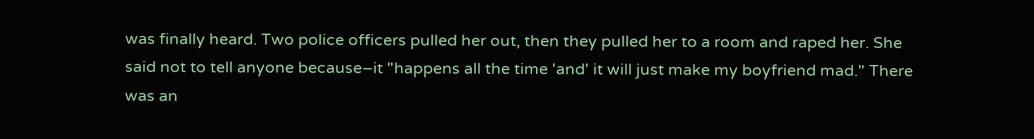was finally heard. Two police officers pulled her out, then they pulled her to a room and raped her. She said not to tell anyone because–it "happens all the time 'and' it will just make my boyfriend mad." There was an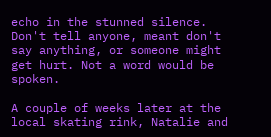echo in the stunned silence. Don't tell anyone, meant don't say anything, or someone might get hurt. Not a word would be spoken.

A couple of weeks later at the local skating rink, Natalie and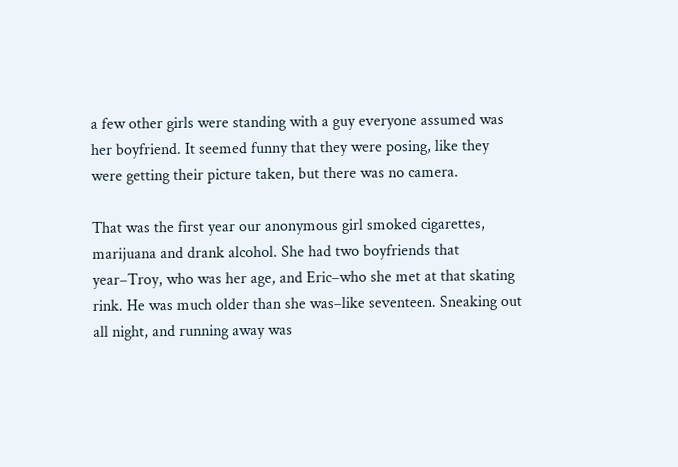a few other girls were standing with a guy everyone assumed was her boyfriend. It seemed funny that they were posing, like they were getting their picture taken, but there was no camera.

That was the first year our anonymous girl smoked cigarettes, marijuana and drank alcohol. She had two boyfriends that year–Troy, who was her age, and Eric–who she met at that skating rink. He was much older than she was–like seventeen. Sneaking out all night, and running away was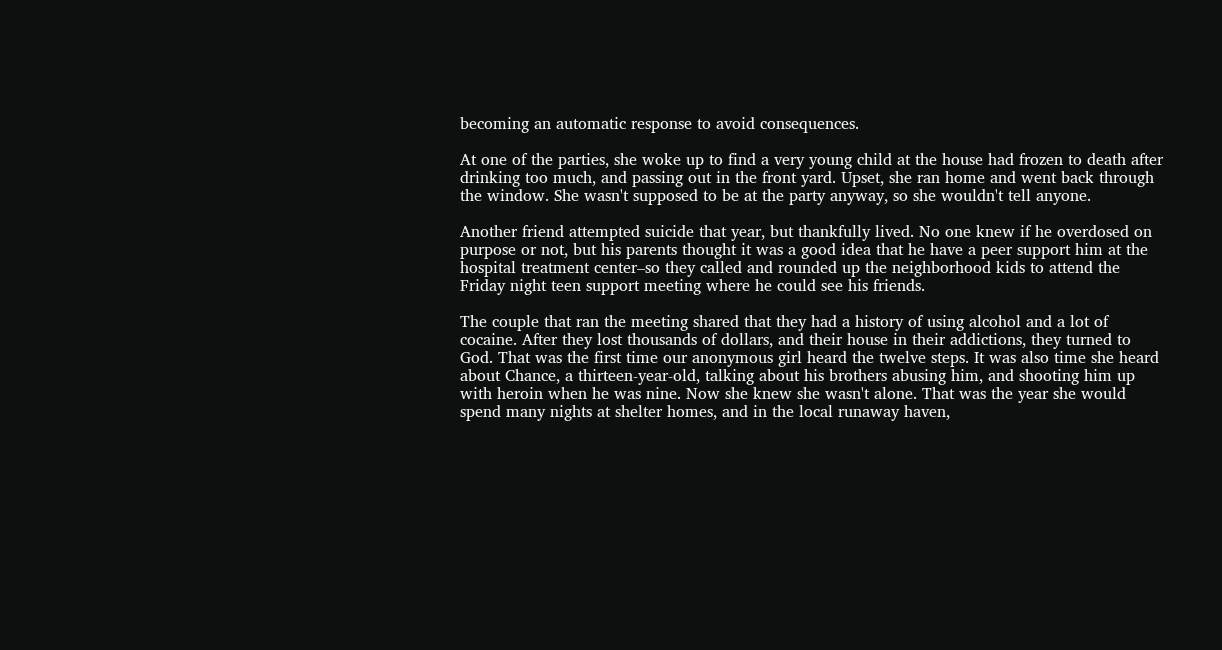becoming an automatic response to avoid consequences.

At one of the parties, she woke up to find a very young child at the house had frozen to death after drinking too much, and passing out in the front yard. Upset, she ran home and went back through the window. She wasn't supposed to be at the party anyway, so she wouldn't tell anyone.

Another friend attempted suicide that year, but thankfully lived. No one knew if he overdosed on purpose or not, but his parents thought it was a good idea that he have a peer support him at the hospital treatment center–so they called and rounded up the neighborhood kids to attend the Friday night teen support meeting where he could see his friends.

The couple that ran the meeting shared that they had a history of using alcohol and a lot of cocaine. After they lost thousands of dollars, and their house in their addictions, they turned to God. That was the first time our anonymous girl heard the twelve steps. It was also time she heard about Chance, a thirteen-year-old, talking about his brothers abusing him, and shooting him up with heroin when he was nine. Now she knew she wasn't alone. That was the year she would spend many nights at shelter homes, and in the local runaway haven,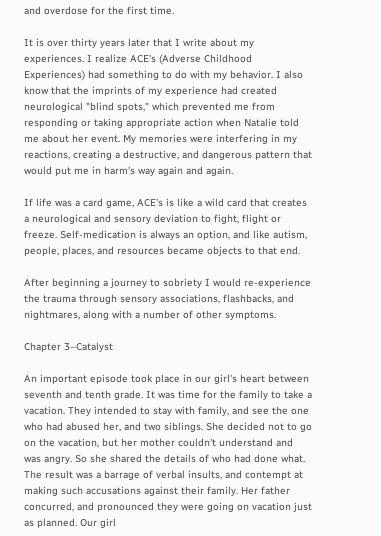and overdose for the first time.

It is over thirty years later that I write about my experiences. I realize ACE's (Adverse Childhood Experiences) had something to do with my behavior. I also know that the imprints of my experience had created neurological "blind spots," which prevented me from responding or taking appropriate action when Natalie told me about her event. My memories were interfering in my reactions, creating a destructive, and dangerous pattern that would put me in harm's way again and again.

If life was a card game, ACE's is like a wild card that creates a neurological and sensory deviation to fight, flight or freeze. Self-medication is always an option, and like autism, people, places, and resources became objects to that end.

After beginning a journey to sobriety I would re-experience the trauma through sensory associations, flashbacks, and nightmares, along with a number of other symptoms.

Chapter 3–Catalyst

An important episode took place in our girl's heart between seventh and tenth grade. It was time for the family to take a vacation. They intended to stay with family, and see the one who had abused her, and two siblings. She decided not to go on the vacation, but her mother couldn't understand and was angry. So she shared the details of who had done what. The result was a barrage of verbal insults, and contempt at making such accusations against their family. Her father concurred, and pronounced they were going on vacation just as planned. Our girl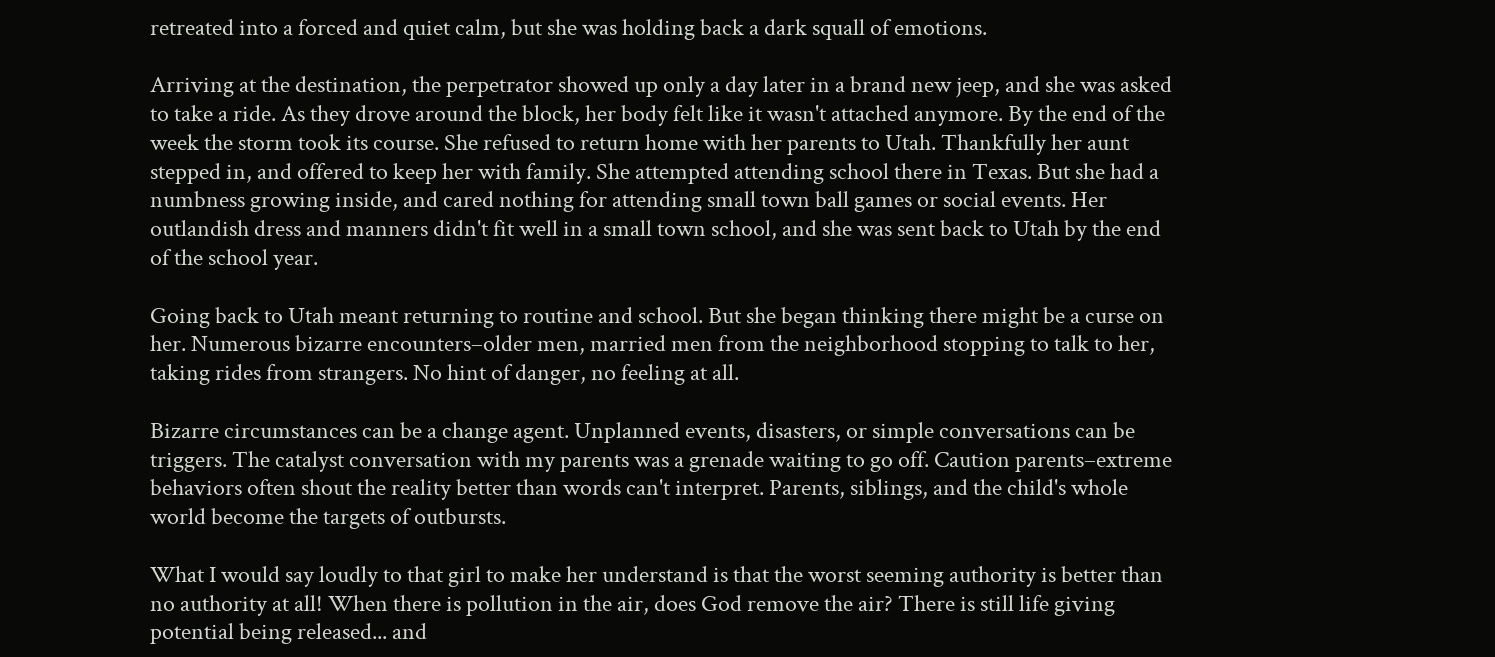retreated into a forced and quiet calm, but she was holding back a dark squall of emotions.

Arriving at the destination, the perpetrator showed up only a day later in a brand new jeep, and she was asked to take a ride. As they drove around the block, her body felt like it wasn't attached anymore. By the end of the week the storm took its course. She refused to return home with her parents to Utah. Thankfully her aunt stepped in, and offered to keep her with family. She attempted attending school there in Texas. But she had a numbness growing inside, and cared nothing for attending small town ball games or social events. Her outlandish dress and manners didn't fit well in a small town school, and she was sent back to Utah by the end of the school year.

Going back to Utah meant returning to routine and school. But she began thinking there might be a curse on her. Numerous bizarre encounters–older men, married men from the neighborhood stopping to talk to her, taking rides from strangers. No hint of danger, no feeling at all.

Bizarre circumstances can be a change agent. Unplanned events, disasters, or simple conversations can be triggers. The catalyst conversation with my parents was a grenade waiting to go off. Caution parents–extreme behaviors often shout the reality better than words can't interpret. Parents, siblings, and the child's whole world become the targets of outbursts.

What I would say loudly to that girl to make her understand is that the worst seeming authority is better than no authority at all! When there is pollution in the air, does God remove the air? There is still life giving potential being released... and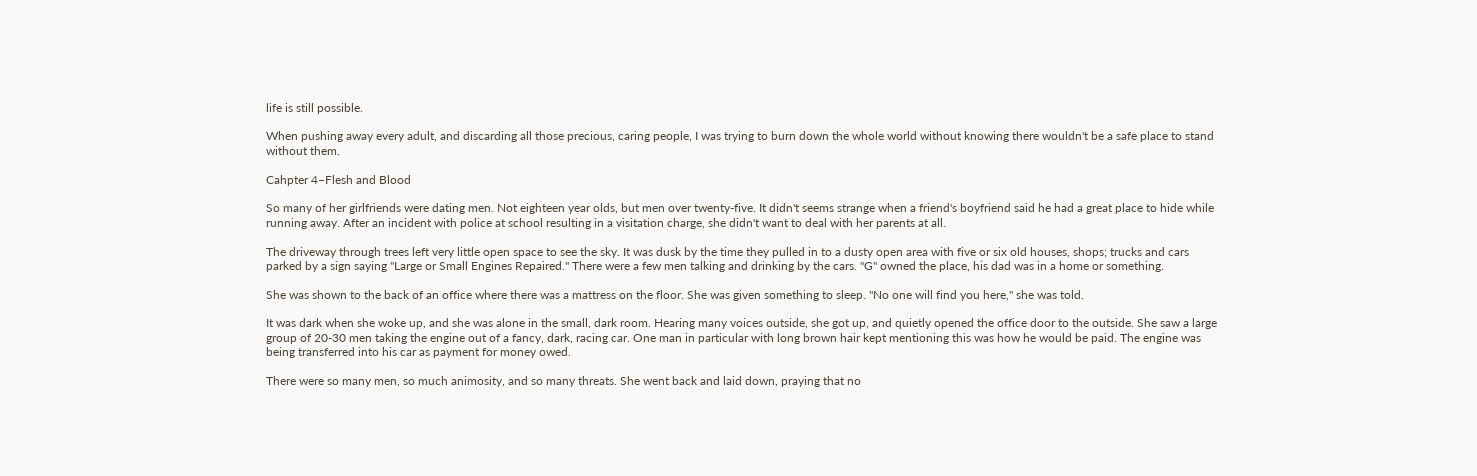life is still possible.

When pushing away every adult, and discarding all those precious, caring people, I was trying to burn down the whole world without knowing there wouldn't be a safe place to stand without them.

Cahpter 4–Flesh and Blood

So many of her girlfriends were dating men. Not eighteen year olds, but men over twenty-five. It didn't seems strange when a friend's boyfriend said he had a great place to hide while running away. After an incident with police at school resulting in a visitation charge, she didn't want to deal with her parents at all.

The driveway through trees left very little open space to see the sky. It was dusk by the time they pulled in to a dusty open area with five or six old houses, shops; trucks and cars parked by a sign saying "Large or Small Engines Repaired." There were a few men talking and drinking by the cars. "G" owned the place, his dad was in a home or something.

She was shown to the back of an office where there was a mattress on the floor. She was given something to sleep. "No one will find you here," she was told.

It was dark when she woke up, and she was alone in the small, dark room. Hearing many voices outside, she got up, and quietly opened the office door to the outside. She saw a large group of 20-30 men taking the engine out of a fancy, dark, racing car. One man in particular with long brown hair kept mentioning this was how he would be paid. The engine was being transferred into his car as payment for money owed.

There were so many men, so much animosity, and so many threats. She went back and laid down, praying that no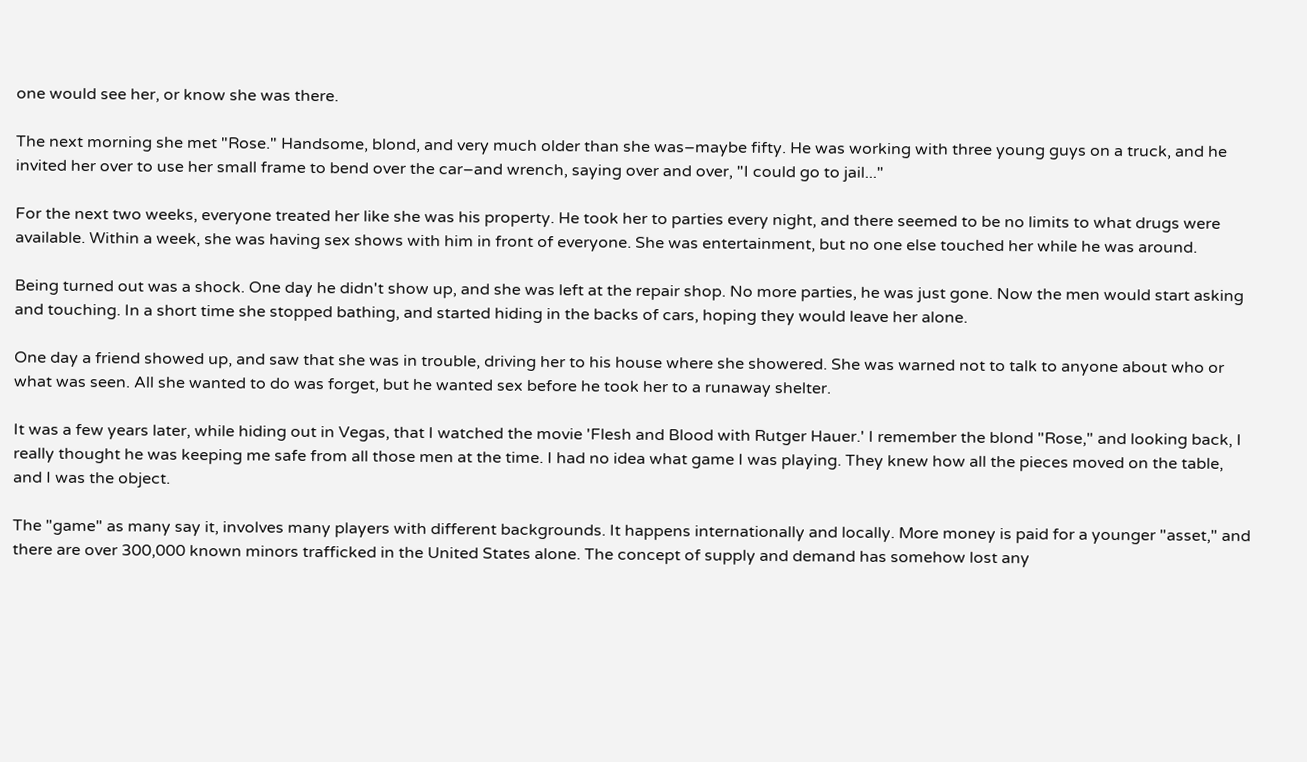one would see her, or know she was there.

The next morning she met "Rose." Handsome, blond, and very much older than she was–maybe fifty. He was working with three young guys on a truck, and he invited her over to use her small frame to bend over the car–and wrench, saying over and over, "I could go to jail..."

For the next two weeks, everyone treated her like she was his property. He took her to parties every night, and there seemed to be no limits to what drugs were available. Within a week, she was having sex shows with him in front of everyone. She was entertainment, but no one else touched her while he was around.

Being turned out was a shock. One day he didn't show up, and she was left at the repair shop. No more parties, he was just gone. Now the men would start asking and touching. In a short time she stopped bathing, and started hiding in the backs of cars, hoping they would leave her alone.

One day a friend showed up, and saw that she was in trouble, driving her to his house where she showered. She was warned not to talk to anyone about who or what was seen. All she wanted to do was forget, but he wanted sex before he took her to a runaway shelter.

It was a few years later, while hiding out in Vegas, that I watched the movie 'Flesh and Blood with Rutger Hauer.' I remember the blond "Rose," and looking back, I really thought he was keeping me safe from all those men at the time. I had no idea what game I was playing. They knew how all the pieces moved on the table, and I was the object.

The "game" as many say it, involves many players with different backgrounds. It happens internationally and locally. More money is paid for a younger "asset," and there are over 300,000 known minors trafficked in the United States alone. The concept of supply and demand has somehow lost any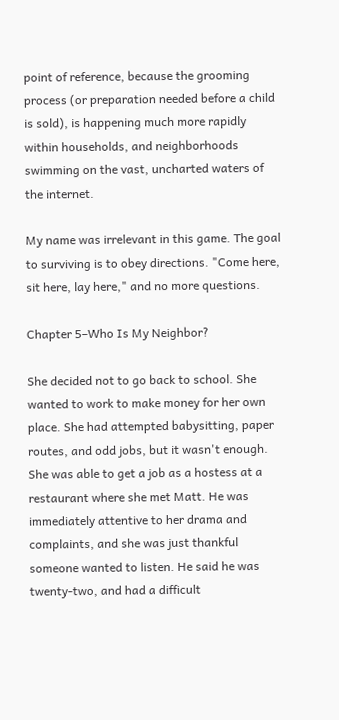point of reference, because the grooming process (or preparation needed before a child is sold), is happening much more rapidly within households, and neighborhoods swimming on the vast, uncharted waters of the internet.

My name was irrelevant in this game. The goal to surviving is to obey directions. "Come here, sit here, lay here," and no more questions.

Chapter 5–Who Is My Neighbor?

She decided not to go back to school. She wanted to work to make money for her own place. She had attempted babysitting, paper routes, and odd jobs, but it wasn't enough. She was able to get a job as a hostess at a restaurant where she met Matt. He was immediately attentive to her drama and complaints, and she was just thankful someone wanted to listen. He said he was twenty-two, and had a difficult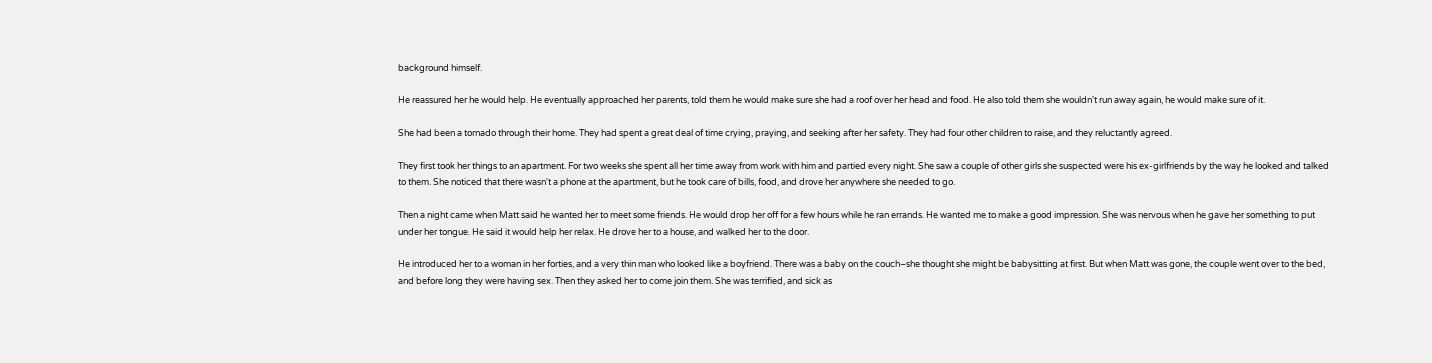background himself.

He reassured her he would help. He eventually approached her parents, told them he would make sure she had a roof over her head and food. He also told them she wouldn't run away again, he would make sure of it.

She had been a tornado through their home. They had spent a great deal of time crying, praying, and seeking after her safety. They had four other children to raise, and they reluctantly agreed.

They first took her things to an apartment. For two weeks she spent all her time away from work with him and partied every night. She saw a couple of other girls she suspected were his ex-girlfriends by the way he looked and talked to them. She noticed that there wasn't a phone at the apartment, but he took care of bills, food, and drove her anywhere she needed to go.

Then a night came when Matt said he wanted her to meet some friends. He would drop her off for a few hours while he ran errands. He wanted me to make a good impression. She was nervous when he gave her something to put under her tongue. He said it would help her relax. He drove her to a house, and walked her to the door.

He introduced her to a woman in her forties, and a very thin man who looked like a boyfriend. There was a baby on the couch–she thought she might be babysitting at first. But when Matt was gone, the couple went over to the bed, and before long they were having sex. Then they asked her to come join them. She was terrified, and sick as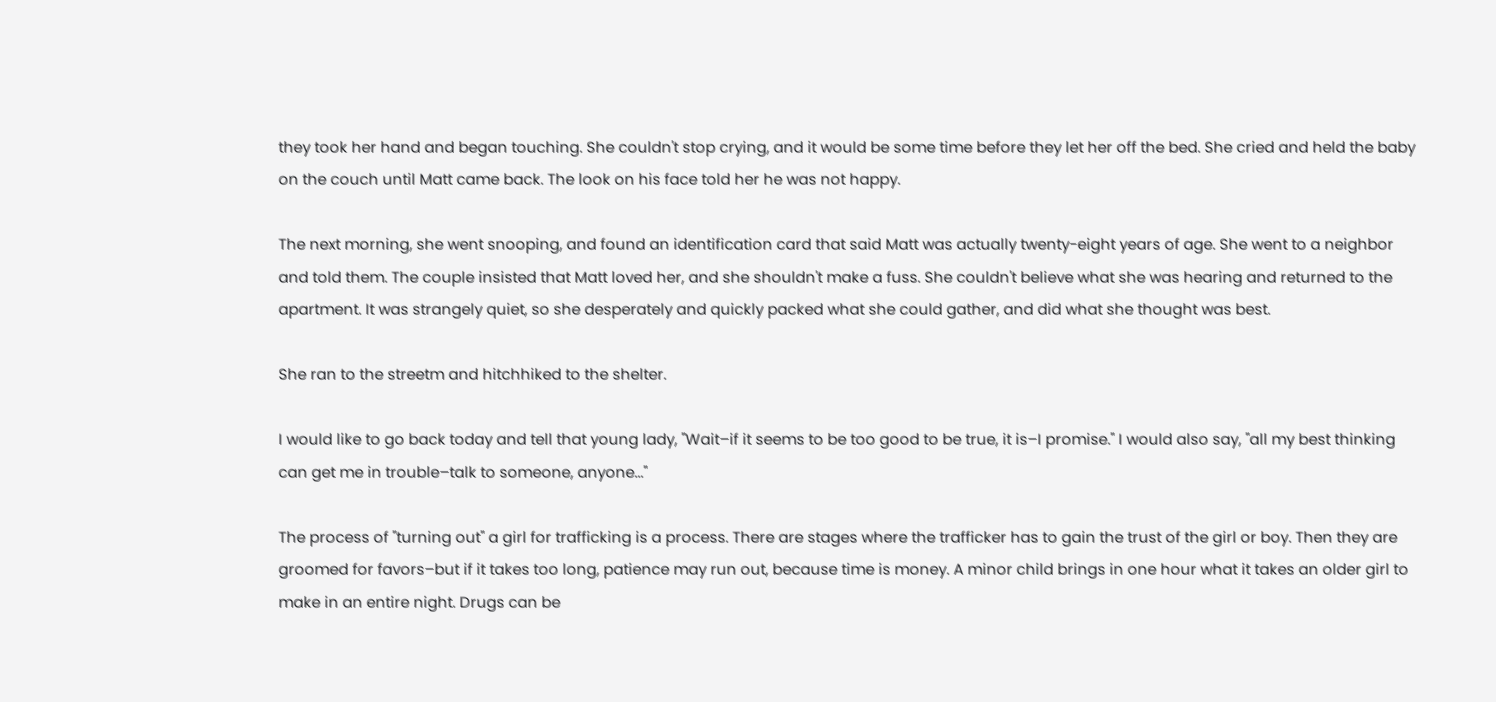they took her hand and began touching. She couldn't stop crying, and it would be some time before they let her off the bed. She cried and held the baby on the couch until Matt came back. The look on his face told her he was not happy.

The next morning, she went snooping, and found an identification card that said Matt was actually twenty-eight years of age. She went to a neighbor and told them. The couple insisted that Matt loved her, and she shouldn't make a fuss. She couldn't believe what she was hearing and returned to the apartment. It was strangely quiet, so she desperately and quickly packed what she could gather, and did what she thought was best.

She ran to the streetm and hitchhiked to the shelter.

I would like to go back today and tell that young lady, "Wait–if it seems to be too good to be true, it is–I promise." I would also say, "all my best thinking can get me in trouble–talk to someone, anyone..."

The process of "turning out" a girl for trafficking is a process. There are stages where the trafficker has to gain the trust of the girl or boy. Then they are groomed for favors–but if it takes too long, patience may run out, because time is money. A minor child brings in one hour what it takes an older girl to make in an entire night. Drugs can be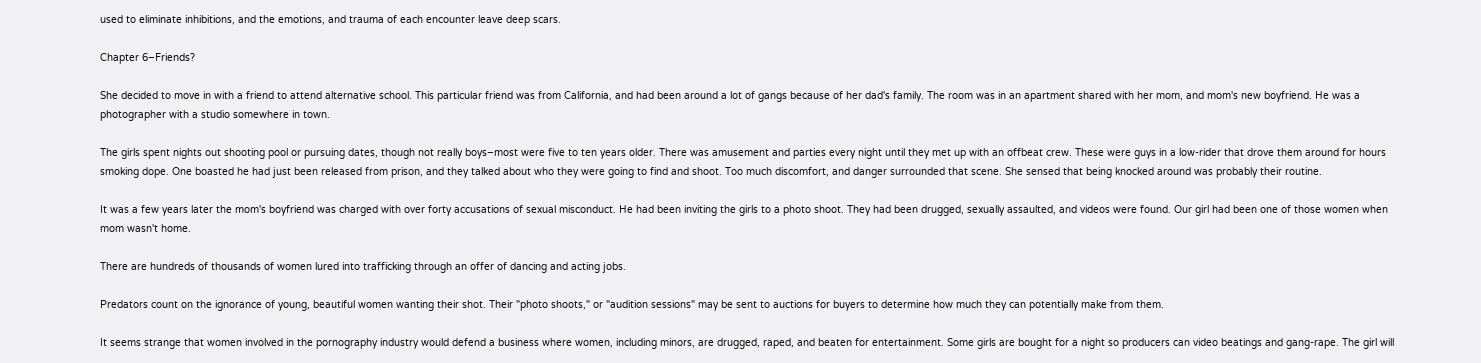used to eliminate inhibitions, and the emotions, and trauma of each encounter leave deep scars.

Chapter 6–Friends?

She decided to move in with a friend to attend alternative school. This particular friend was from California, and had been around a lot of gangs because of her dad's family. The room was in an apartment shared with her mom, and mom's new boyfriend. He was a photographer with a studio somewhere in town.

The girls spent nights out shooting pool or pursuing dates, though not really boys–most were five to ten years older. There was amusement and parties every night until they met up with an offbeat crew. These were guys in a low-rider that drove them around for hours smoking dope. One boasted he had just been released from prison, and they talked about who they were going to find and shoot. Too much discomfort, and danger surrounded that scene. She sensed that being knocked around was probably their routine.

It was a few years later the mom's boyfriend was charged with over forty accusations of sexual misconduct. He had been inviting the girls to a photo shoot. They had been drugged, sexually assaulted, and videos were found. Our girl had been one of those women when mom wasn't home.

There are hundreds of thousands of women lured into trafficking through an offer of dancing and acting jobs.

Predators count on the ignorance of young, beautiful women wanting their shot. Their "photo shoots," or "audition sessions" may be sent to auctions for buyers to determine how much they can potentially make from them.

It seems strange that women involved in the pornography industry would defend a business where women, including minors, are drugged, raped, and beaten for entertainment. Some girls are bought for a night so producers can video beatings and gang-rape. The girl will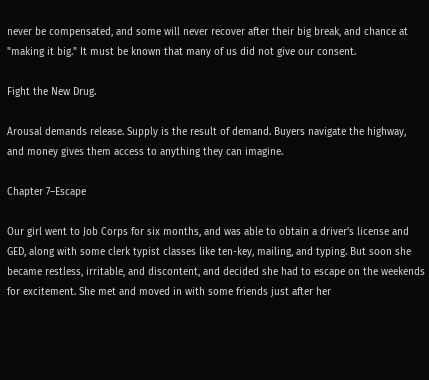never be compensated, and some will never recover after their big break, and chance at "making it big." It must be known that many of us did not give our consent.

Fight the New Drug.

Arousal demands release. Supply is the result of demand. Buyers navigate the highway, and money gives them access to anything they can imagine.

Chapter 7–Escape

Our girl went to Job Corps for six months, and was able to obtain a driver's license and GED, along with some clerk typist classes like ten-key, mailing, and typing. But soon she became restless, irritable, and discontent, and decided she had to escape on the weekends for excitement. She met and moved in with some friends just after her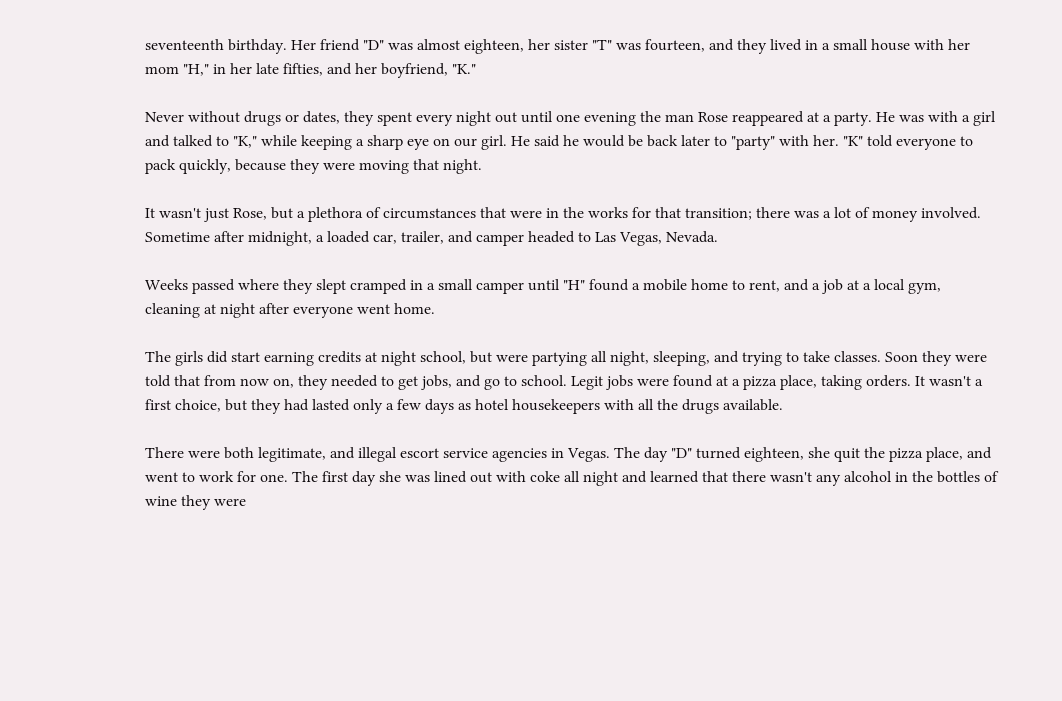seventeenth birthday. Her friend "D" was almost eighteen, her sister "T" was fourteen, and they lived in a small house with her mom "H," in her late fifties, and her boyfriend, "K."

Never without drugs or dates, they spent every night out until one evening the man Rose reappeared at a party. He was with a girl and talked to "K," while keeping a sharp eye on our girl. He said he would be back later to "party" with her. "K" told everyone to pack quickly, because they were moving that night.

It wasn't just Rose, but a plethora of circumstances that were in the works for that transition; there was a lot of money involved. Sometime after midnight, a loaded car, trailer, and camper headed to Las Vegas, Nevada.

Weeks passed where they slept cramped in a small camper until "H" found a mobile home to rent, and a job at a local gym, cleaning at night after everyone went home.

The girls did start earning credits at night school, but were partying all night, sleeping, and trying to take classes. Soon they were told that from now on, they needed to get jobs, and go to school. Legit jobs were found at a pizza place, taking orders. It wasn't a first choice, but they had lasted only a few days as hotel housekeepers with all the drugs available.

There were both legitimate, and illegal escort service agencies in Vegas. The day "D" turned eighteen, she quit the pizza place, and went to work for one. The first day she was lined out with coke all night and learned that there wasn't any alcohol in the bottles of wine they were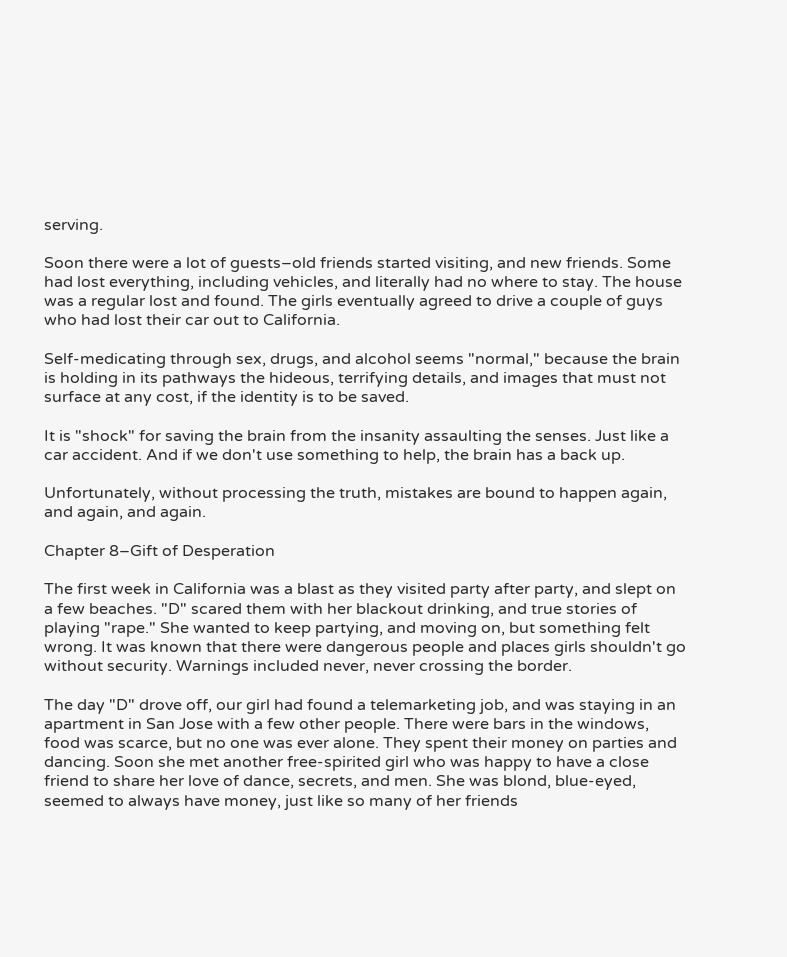serving.

Soon there were a lot of guests–old friends started visiting, and new friends. Some had lost everything, including vehicles, and literally had no where to stay. The house was a regular lost and found. The girls eventually agreed to drive a couple of guys who had lost their car out to California.

Self-medicating through sex, drugs, and alcohol seems "normal," because the brain is holding in its pathways the hideous, terrifying details, and images that must not surface at any cost, if the identity is to be saved.

It is "shock" for saving the brain from the insanity assaulting the senses. Just like a car accident. And if we don't use something to help, the brain has a back up.

Unfortunately, without processing the truth, mistakes are bound to happen again, and again, and again.

Chapter 8–Gift of Desperation

The first week in California was a blast as they visited party after party, and slept on a few beaches. "D" scared them with her blackout drinking, and true stories of playing "rape." She wanted to keep partying, and moving on, but something felt wrong. It was known that there were dangerous people and places girls shouldn't go without security. Warnings included never, never crossing the border.

The day "D" drove off, our girl had found a telemarketing job, and was staying in an apartment in San Jose with a few other people. There were bars in the windows, food was scarce, but no one was ever alone. They spent their money on parties and dancing. Soon she met another free-spirited girl who was happy to have a close friend to share her love of dance, secrets, and men. She was blond, blue-eyed, seemed to always have money, just like so many of her friends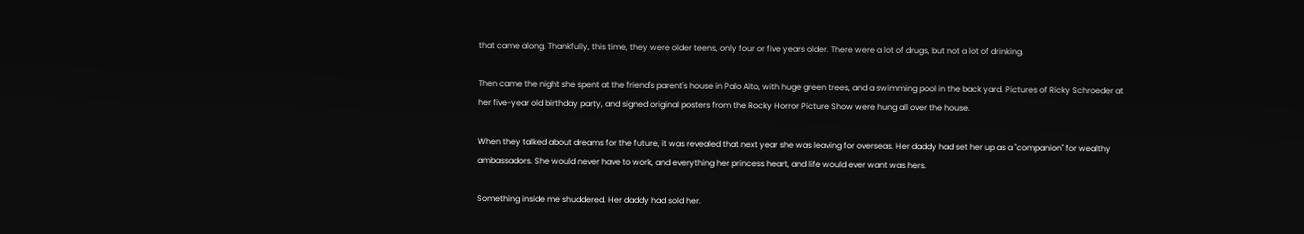that came along. Thankfully, this time, they were older teens, only four or five years older. There were a lot of drugs, but not a lot of drinking.

Then came the night she spent at the friend's parent's house in Palo Alto, with huge green trees, and a swimming pool in the back yard. Pictures of Ricky Schroeder at her five-year old birthday party, and signed original posters from the Rocky Horror Picture Show were hung all over the house.

When they talked about dreams for the future, it was revealed that next year she was leaving for overseas. Her daddy had set her up as a "companion" for wealthy ambassadors. She would never have to work, and everything her princess heart, and life would ever want was hers.

Something inside me shuddered. Her daddy had sold her.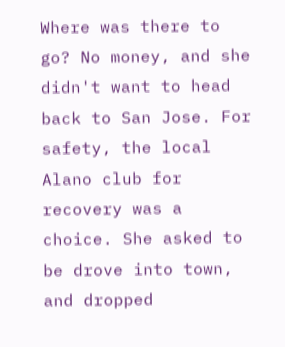Where was there to go? No money, and she didn't want to head back to San Jose. For safety, the local Alano club for recovery was a choice. She asked to be drove into town, and dropped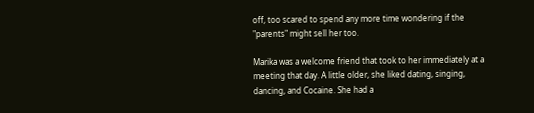off, too scared to spend any more time wondering if the "parents" might sell her too.

Marika was a welcome friend that took to her immediately at a meeting that day. A little older, she liked dating, singing, dancing, and Cocaine. She had a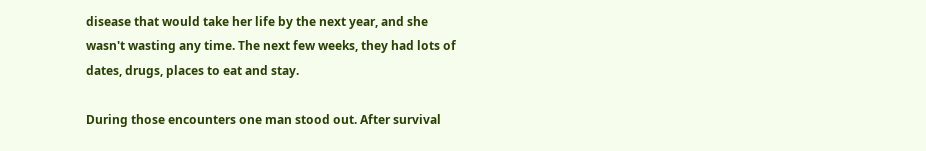disease that would take her life by the next year, and she wasn't wasting any time. The next few weeks, they had lots of dates, drugs, places to eat and stay.

During those encounters one man stood out. After survival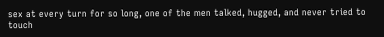sex at every turn for so long, one of the men talked, hugged, and never tried to touch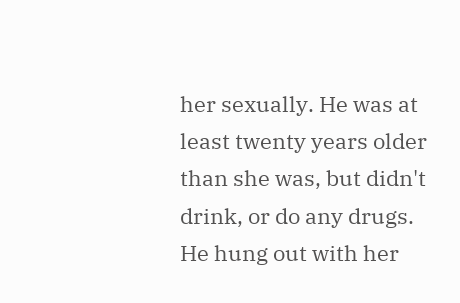her sexually. He was at least twenty years older than she was, but didn't drink, or do any drugs. He hung out with her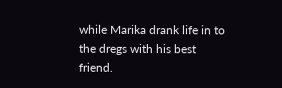while Marika drank life in to the dregs with his best friend.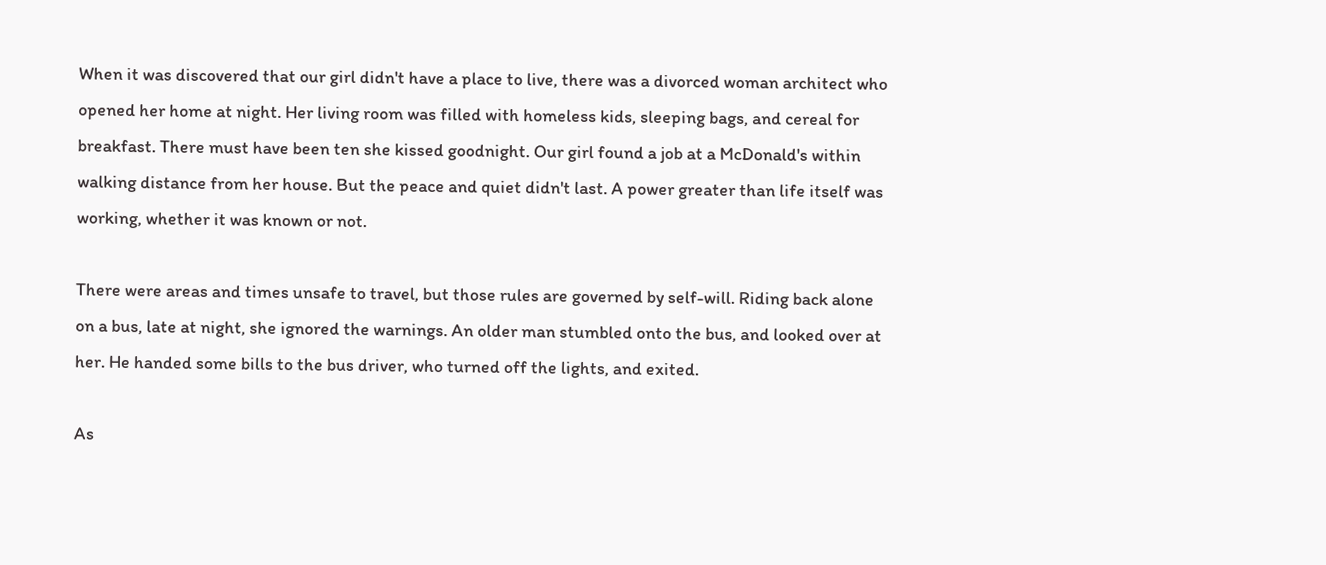When it was discovered that our girl didn't have a place to live, there was a divorced woman architect who opened her home at night. Her living room was filled with homeless kids, sleeping bags, and cereal for breakfast. There must have been ten she kissed goodnight. Our girl found a job at a McDonald's within walking distance from her house. But the peace and quiet didn't last. A power greater than life itself was working, whether it was known or not.

There were areas and times unsafe to travel, but those rules are governed by self-will. Riding back alone on a bus, late at night, she ignored the warnings. An older man stumbled onto the bus, and looked over at her. He handed some bills to the bus driver, who turned off the lights, and exited.

As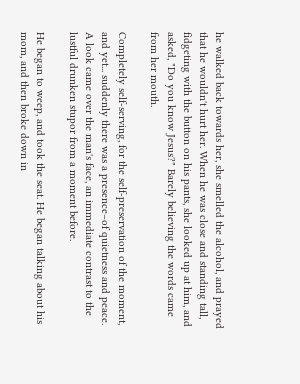he walked back towards her, she smelled the alcohol, and prayed that he wouldn't hurt her. When he was close and standing tall, fidgeting with the button on his pants, she looked up at him, and asked, "Do you know Jesus?" Barely believing the words came from her mouth.

Completely self-serving, for the self-preservation of the moment, and yet... suddenly there was a presence–of quietness and peace. A look came over the man's face, an immediate contrast to the lustful drunken stupor from a moment before.

He began to weep, and took the seat. He began talking about his mom, and then broke down in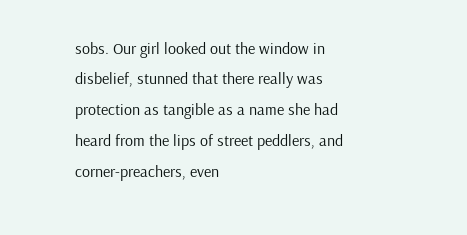sobs. Our girl looked out the window in disbelief, stunned that there really was protection as tangible as a name she had heard from the lips of street peddlers, and corner-preachers, even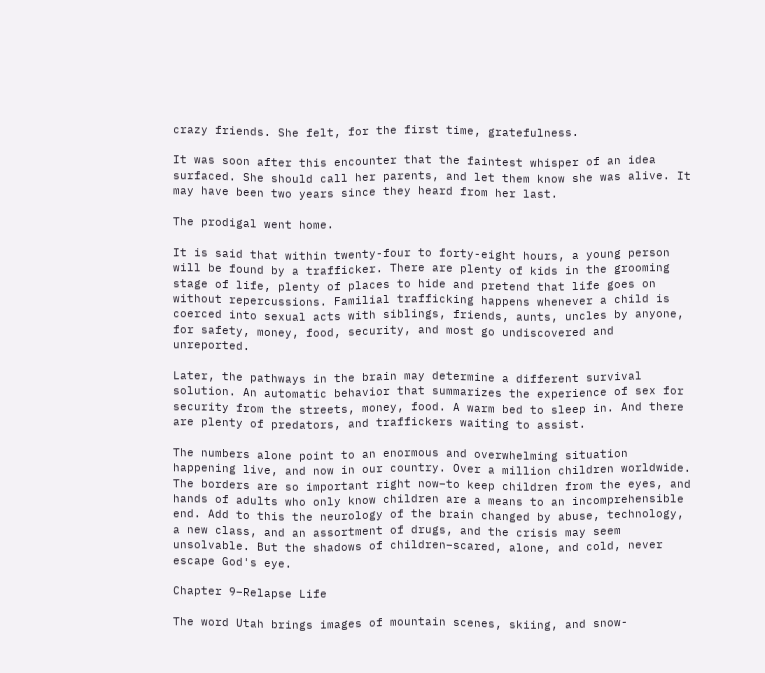crazy friends. She felt, for the first time, gratefulness.

It was soon after this encounter that the faintest whisper of an idea surfaced. She should call her parents, and let them know she was alive. It may have been two years since they heard from her last.

The prodigal went home.

It is said that within twenty-four to forty-eight hours, a young person will be found by a trafficker. There are plenty of kids in the grooming stage of life, plenty of places to hide and pretend that life goes on without repercussions. Familial trafficking happens whenever a child is coerced into sexual acts with siblings, friends, aunts, uncles by anyone, for safety, money, food, security, and most go undiscovered and unreported.

Later, the pathways in the brain may determine a different survival solution. An automatic behavior that summarizes the experience of sex for security from the streets, money, food. A warm bed to sleep in. And there are plenty of predators, and traffickers waiting to assist.

The numbers alone point to an enormous and overwhelming situation happening live, and now in our country. Over a million children worldwide. The borders are so important right now–to keep children from the eyes, and hands of adults who only know children are a means to an incomprehensible end. Add to this the neurology of the brain changed by abuse, technology, a new class, and an assortment of drugs, and the crisis may seem unsolvable. But the shadows of children–scared, alone, and cold, never escape God's eye.

Chapter 9–Relapse Life

The word Utah brings images of mountain scenes, skiing, and snow-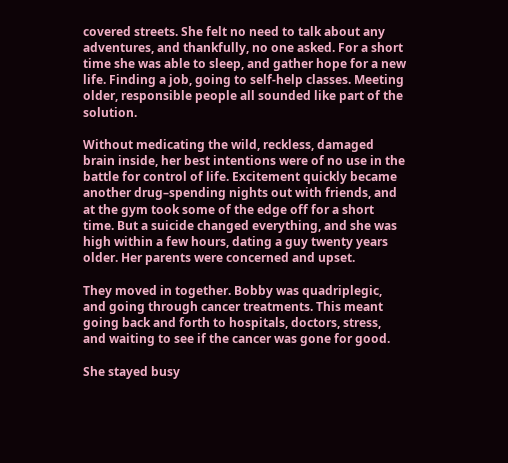covered streets. She felt no need to talk about any adventures, and thankfully, no one asked. For a short time she was able to sleep, and gather hope for a new life. Finding a job, going to self-help classes. Meeting older, responsible people all sounded like part of the solution.

Without medicating the wild, reckless, damaged brain inside, her best intentions were of no use in the battle for control of life. Excitement quickly became another drug–spending nights out with friends, and at the gym took some of the edge off for a short time. But a suicide changed everything, and she was high within a few hours, dating a guy twenty years older. Her parents were concerned and upset.

They moved in together. Bobby was quadriplegic, and going through cancer treatments. This meant going back and forth to hospitals, doctors, stress, and waiting to see if the cancer was gone for good.

She stayed busy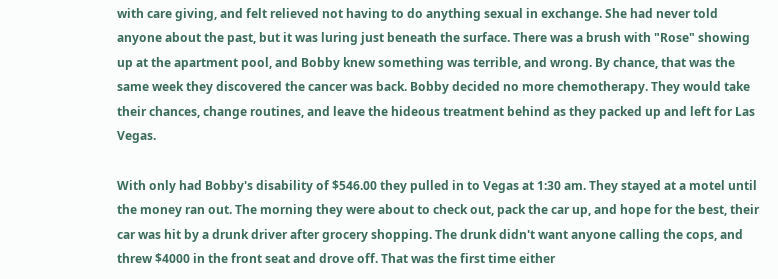with care giving, and felt relieved not having to do anything sexual in exchange. She had never told anyone about the past, but it was luring just beneath the surface. There was a brush with "Rose" showing up at the apartment pool, and Bobby knew something was terrible, and wrong. By chance, that was the same week they discovered the cancer was back. Bobby decided no more chemotherapy. They would take their chances, change routines, and leave the hideous treatment behind as they packed up and left for Las Vegas.

With only had Bobby's disability of $546.00 they pulled in to Vegas at 1:30 am. They stayed at a motel until the money ran out. The morning they were about to check out, pack the car up, and hope for the best, their car was hit by a drunk driver after grocery shopping. The drunk didn't want anyone calling the cops, and threw $4000 in the front seat and drove off. That was the first time either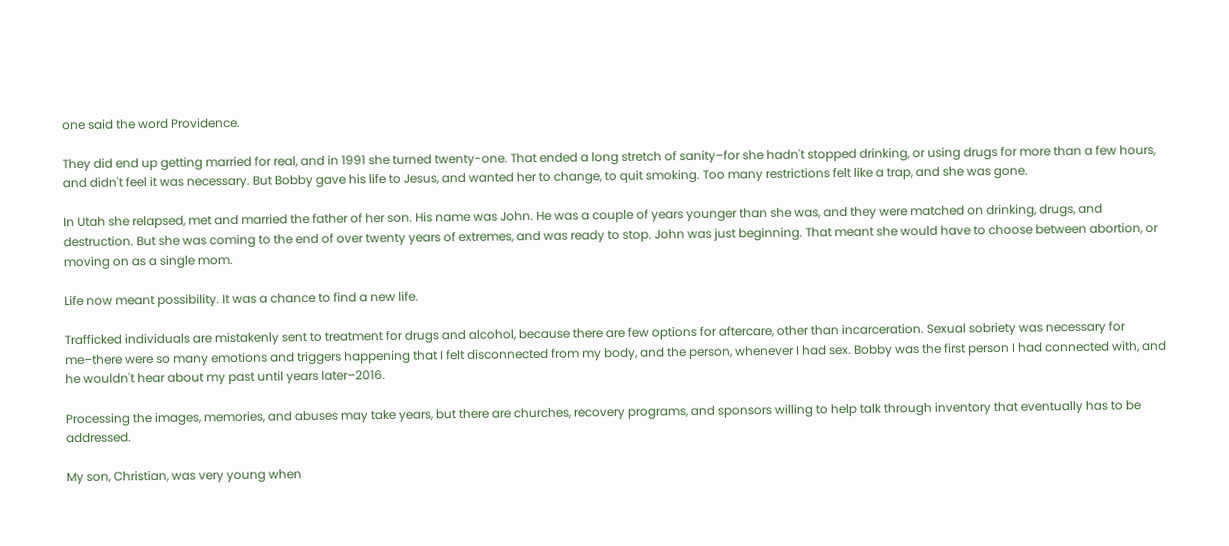one said the word Providence.

They did end up getting married for real, and in 1991 she turned twenty-one. That ended a long stretch of sanity–for she hadn't stopped drinking, or using drugs for more than a few hours, and didn't feel it was necessary. But Bobby gave his life to Jesus, and wanted her to change, to quit smoking. Too many restrictions felt like a trap, and she was gone.

In Utah she relapsed, met and married the father of her son. His name was John. He was a couple of years younger than she was, and they were matched on drinking, drugs, and destruction. But she was coming to the end of over twenty years of extremes, and was ready to stop. John was just beginning. That meant she would have to choose between abortion, or moving on as a single mom.

Life now meant possibility. It was a chance to find a new life.

Trafficked individuals are mistakenly sent to treatment for drugs and alcohol, because there are few options for aftercare, other than incarceration. Sexual sobriety was necessary for me–there were so many emotions and triggers happening that I felt disconnected from my body, and the person, whenever I had sex. Bobby was the first person I had connected with, and he wouldn't hear about my past until years later–2016.

Processing the images, memories, and abuses may take years, but there are churches, recovery programs, and sponsors willing to help talk through inventory that eventually has to be addressed.

My son, Christian, was very young when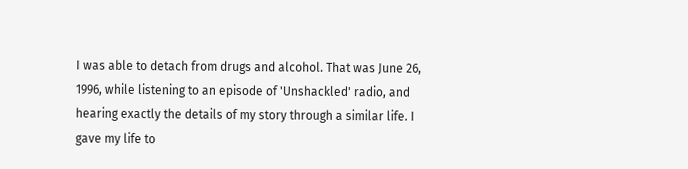I was able to detach from drugs and alcohol. That was June 26, 1996, while listening to an episode of 'Unshackled' radio, and hearing exactly the details of my story through a similar life. I gave my life to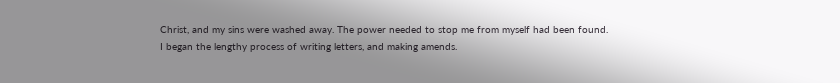Christ, and my sins were washed away. The power needed to stop me from myself had been found. I began the lengthy process of writing letters, and making amends.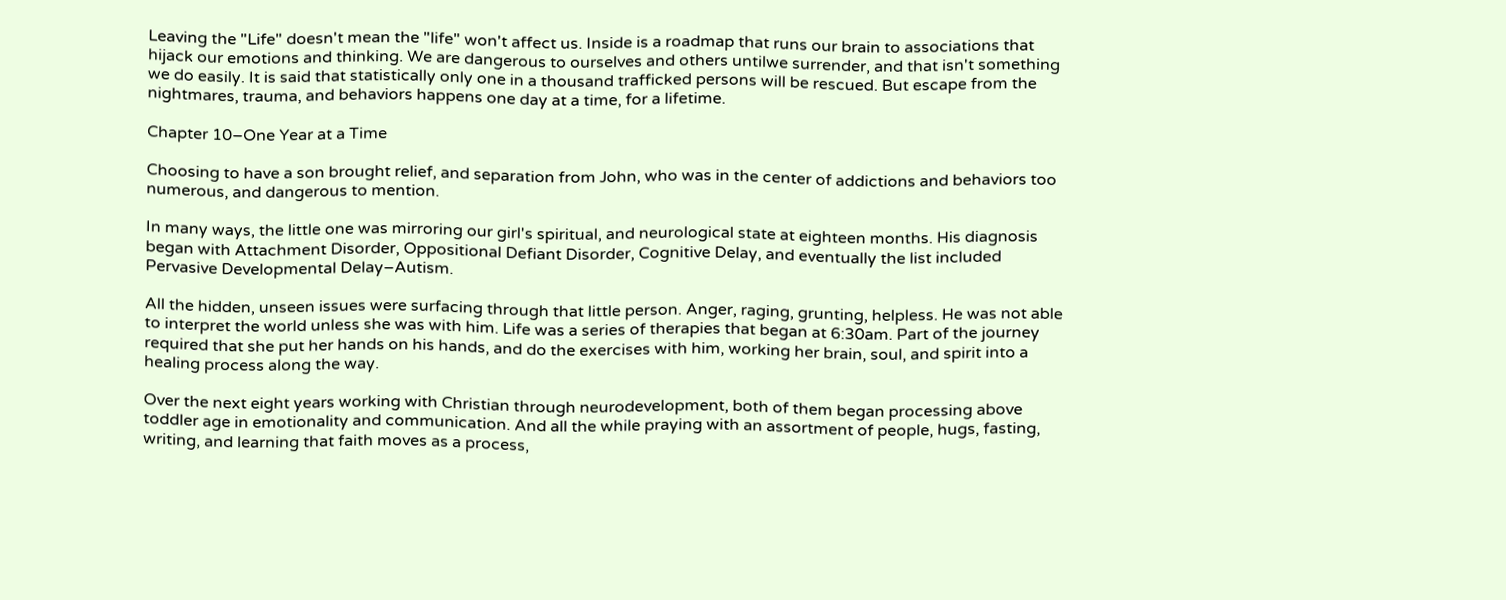Leaving the "Life" doesn't mean the "life" won't affect us. Inside is a roadmap that runs our brain to associations that hijack our emotions and thinking. We are dangerous to ourselves and others untilwe surrender, and that isn't something we do easily. It is said that statistically only one in a thousand trafficked persons will be rescued. But escape from the nightmares, trauma, and behaviors happens one day at a time, for a lifetime.

Chapter 10–One Year at a Time

Choosing to have a son brought relief, and separation from John, who was in the center of addictions and behaviors too numerous, and dangerous to mention.

In many ways, the little one was mirroring our girl's spiritual, and neurological state at eighteen months. His diagnosis began with Attachment Disorder, Oppositional Defiant Disorder, Cognitive Delay, and eventually the list included Pervasive Developmental Delay–Autism.

All the hidden, unseen issues were surfacing through that little person. Anger, raging, grunting, helpless. He was not able to interpret the world unless she was with him. Life was a series of therapies that began at 6:30am. Part of the journey required that she put her hands on his hands, and do the exercises with him, working her brain, soul, and spirit into a healing process along the way.

Over the next eight years working with Christian through neurodevelopment, both of them began processing above toddler age in emotionality and communication. And all the while praying with an assortment of people, hugs, fasting, writing, and learning that faith moves as a process,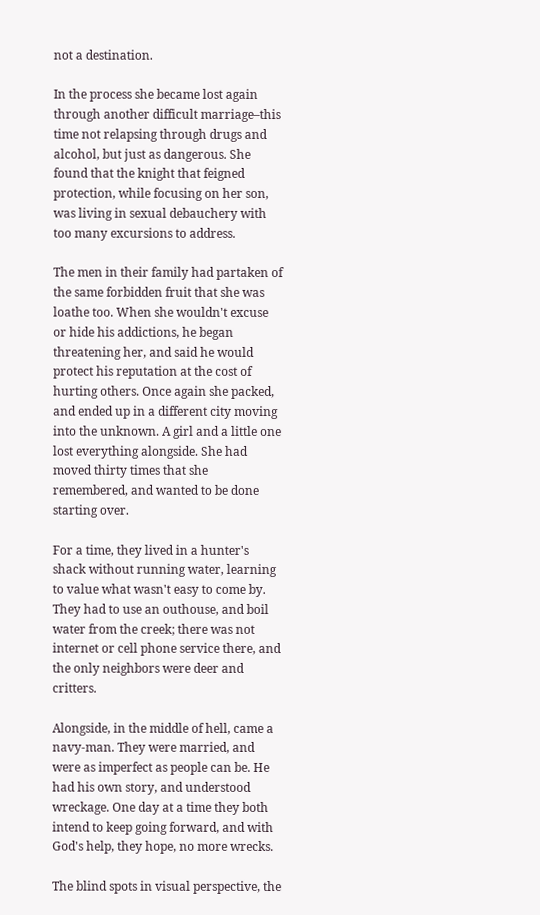not a destination.

In the process she became lost again through another difficult marriage–this time not relapsing through drugs and alcohol, but just as dangerous. She found that the knight that feigned protection, while focusing on her son, was living in sexual debauchery with too many excursions to address.

The men in their family had partaken of the same forbidden fruit that she was loathe too. When she wouldn't excuse or hide his addictions, he began threatening her, and said he would protect his reputation at the cost of hurting others. Once again she packed, and ended up in a different city moving into the unknown. A girl and a little one lost everything alongside. She had moved thirty times that she remembered, and wanted to be done starting over.

For a time, they lived in a hunter's shack without running water, learning to value what wasn't easy to come by. They had to use an outhouse, and boil water from the creek; there was not internet or cell phone service there, and the only neighbors were deer and critters.

Alongside, in the middle of hell, came a navy-man. They were married, and were as imperfect as people can be. He had his own story, and understood wreckage. One day at a time they both intend to keep going forward, and with God's help, they hope, no more wrecks.

The blind spots in visual perspective, the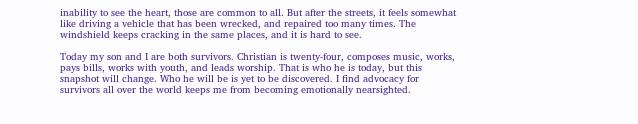inability to see the heart, those are common to all. But after the streets, it feels somewhat like driving a vehicle that has been wrecked, and repaired too many times. The windshield keeps cracking in the same places, and it is hard to see.

Today my son and I are both survivors. Christian is twenty-four, composes music, works, pays bills, works with youth, and leads worship. That is who he is today, but this snapshot will change. Who he will be is yet to be discovered. I find advocacy for survivors all over the world keeps me from becoming emotionally nearsighted.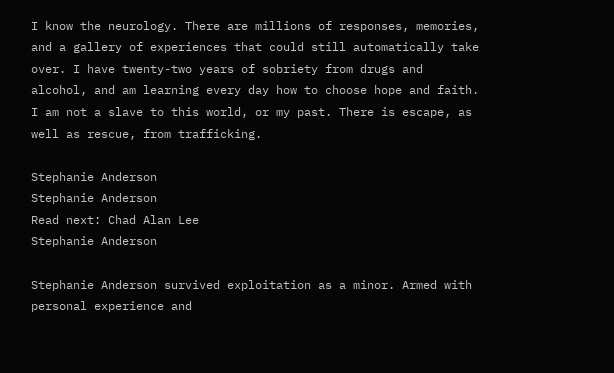I know the neurology. There are millions of responses, memories, and a gallery of experiences that could still automatically take over. I have twenty-two years of sobriety from drugs and alcohol, and am learning every day how to choose hope and faith. I am not a slave to this world, or my past. There is escape, as well as rescue, from trafficking.

Stephanie Anderson
Stephanie Anderson
Read next: Chad Alan Lee
Stephanie Anderson

Stephanie Anderson survived exploitation as a minor. Armed with personal experience and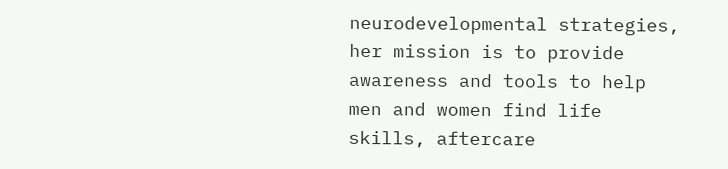neurodevelopmental strategies, her mission is to provide awareness and tools to help men and women find life skills, aftercare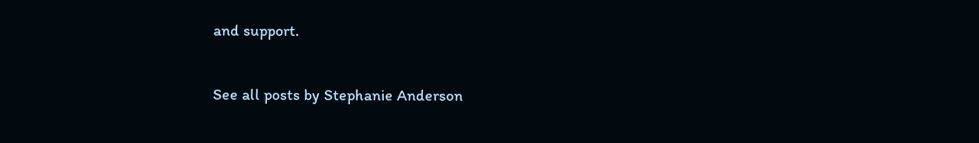and support.

See all posts by Stephanie Anderson